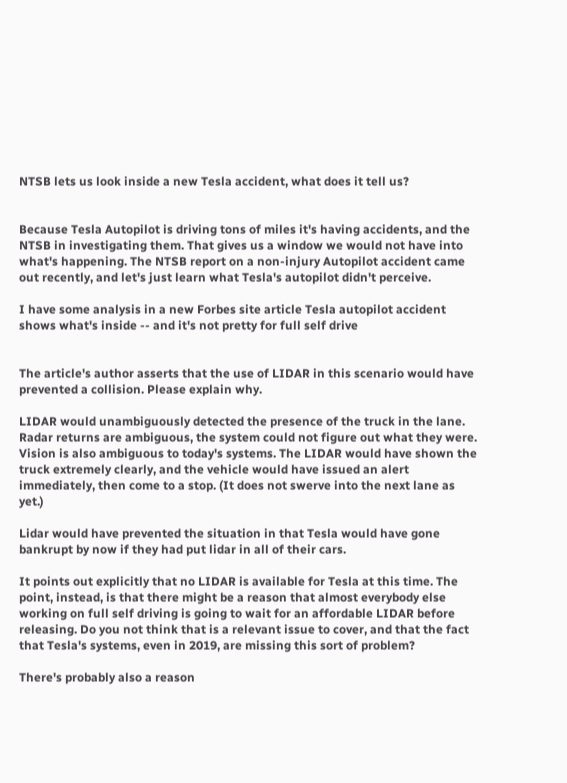NTSB lets us look inside a new Tesla accident, what does it tell us?


Because Tesla Autopilot is driving tons of miles it's having accidents, and the NTSB in investigating them. That gives us a window we would not have into what's happening. The NTSB report on a non-injury Autopilot accident came out recently, and let's just learn what Tesla's autopilot didn't perceive.

I have some analysis in a new Forbes site article Tesla autopilot accident shows what's inside -- and it's not pretty for full self drive


The article's author asserts that the use of LIDAR in this scenario would have prevented a collision. Please explain why.

LIDAR would unambiguously detected the presence of the truck in the lane. Radar returns are ambiguous, the system could not figure out what they were. Vision is also ambiguous to today's systems. The LIDAR would have shown the truck extremely clearly, and the vehicle would have issued an alert immediately, then come to a stop. (It does not swerve into the next lane as yet.)

Lidar would have prevented the situation in that Tesla would have gone bankrupt by now if they had put lidar in all of their cars.

It points out explicitly that no LIDAR is available for Tesla at this time. The point, instead, is that there might be a reason that almost everybody else working on full self driving is going to wait for an affordable LIDAR before releasing. Do you not think that is a relevant issue to cover, and that the fact that Tesla's systems, even in 2019, are missing this sort of problem?

There's probably also a reason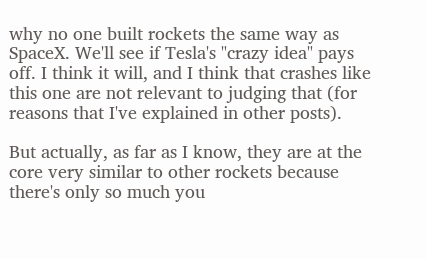why no one built rockets the same way as SpaceX. We'll see if Tesla's "crazy idea" pays off. I think it will, and I think that crashes like this one are not relevant to judging that (for reasons that I've explained in other posts).

But actually, as far as I know, they are at the core very similar to other rockets because there's only so much you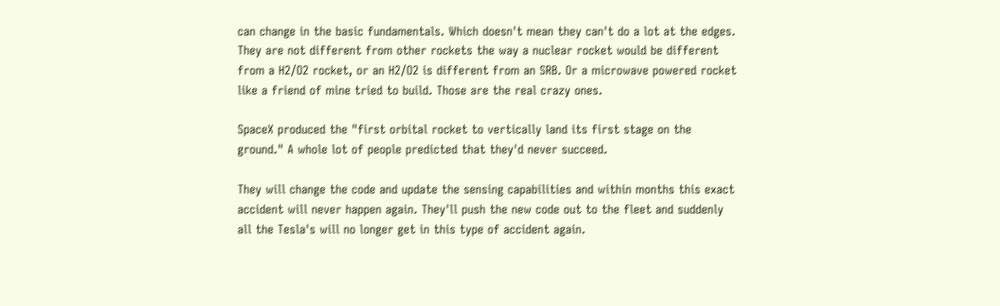can change in the basic fundamentals. Which doesn't mean they can't do a lot at the edges. They are not different from other rockets the way a nuclear rocket would be different from a H2/O2 rocket, or an H2/O2 is different from an SRB. Or a microwave powered rocket like a friend of mine tried to build. Those are the real crazy ones.

SpaceX produced the "first orbital rocket to vertically land its first stage on the ground." A whole lot of people predicted that they'd never succeed.

They will change the code and update the sensing capabilities and within months this exact accident will never happen again. They'll push the new code out to the fleet and suddenly all the Tesla's will no longer get in this type of accident again.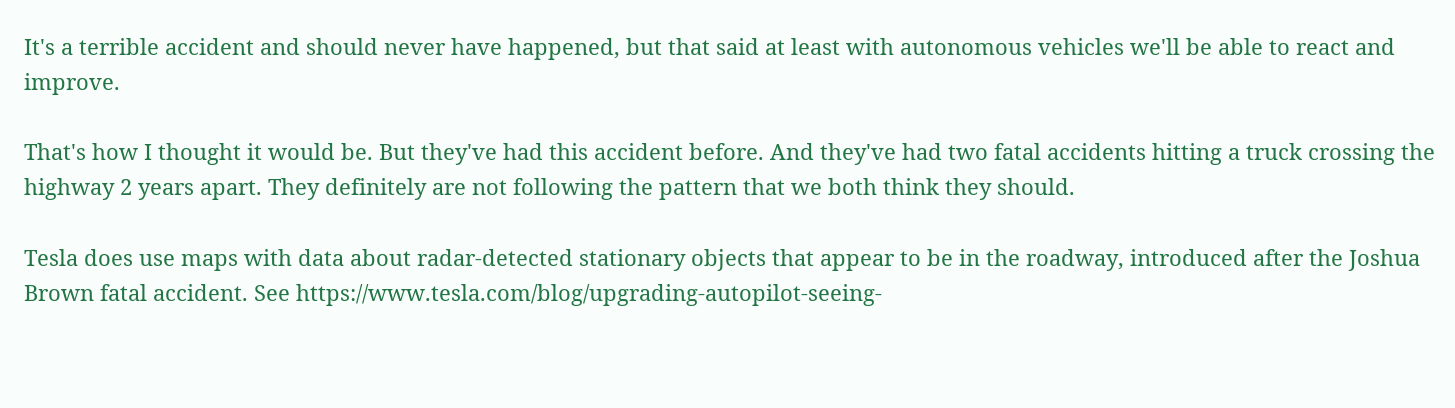It's a terrible accident and should never have happened, but that said at least with autonomous vehicles we'll be able to react and improve.

That's how I thought it would be. But they've had this accident before. And they've had two fatal accidents hitting a truck crossing the highway 2 years apart. They definitely are not following the pattern that we both think they should.

Tesla does use maps with data about radar-detected stationary objects that appear to be in the roadway, introduced after the Joshua Brown fatal accident. See https://www.tesla.com/blog/upgrading-autopilot-seeing-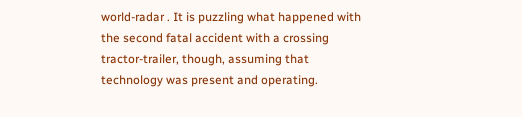world-radar . It is puzzling what happened with the second fatal accident with a crossing tractor-trailer, though, assuming that technology was present and operating.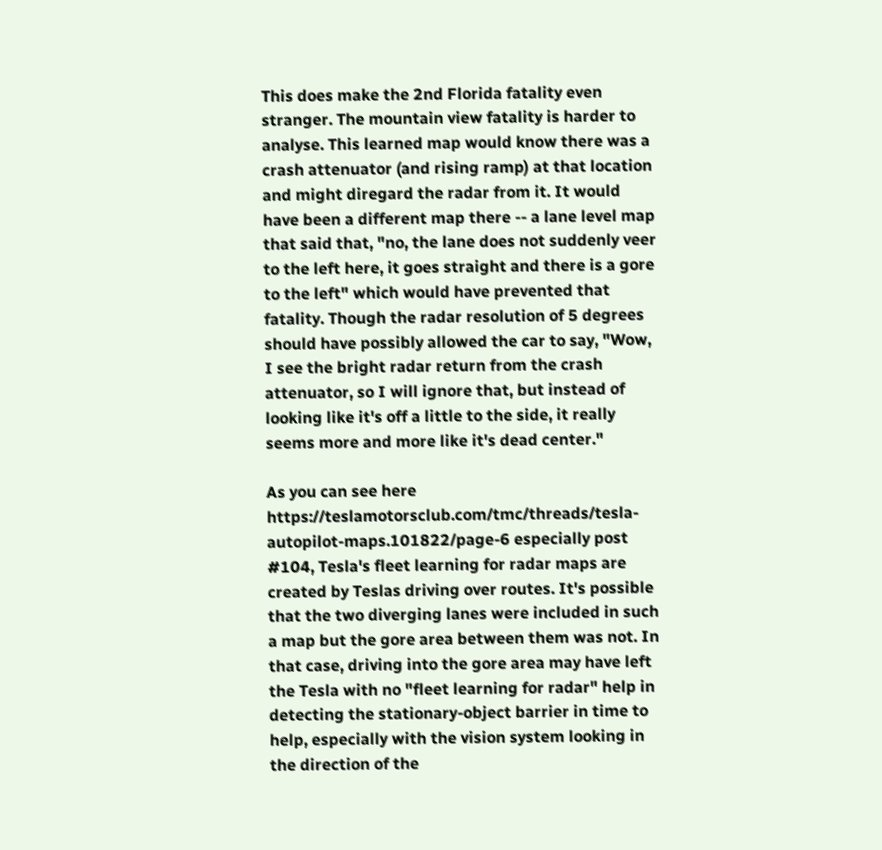This does make the 2nd Florida fatality even stranger. The mountain view fatality is harder to analyse. This learned map would know there was a crash attenuator (and rising ramp) at that location and might diregard the radar from it. It would have been a different map there -- a lane level map that said that, "no, the lane does not suddenly veer to the left here, it goes straight and there is a gore to the left" which would have prevented that fatality. Though the radar resolution of 5 degrees should have possibly allowed the car to say, "Wow, I see the bright radar return from the crash attenuator, so I will ignore that, but instead of looking like it's off a little to the side, it really seems more and more like it's dead center."

As you can see here https://teslamotorsclub.com/tmc/threads/tesla-autopilot-maps.101822/page-6 especially post #104, Tesla's fleet learning for radar maps are created by Teslas driving over routes. It's possible that the two diverging lanes were included in such a map but the gore area between them was not. In that case, driving into the gore area may have left the Tesla with no "fleet learning for radar" help in detecting the stationary-object barrier in time to help, especially with the vision system looking in the direction of the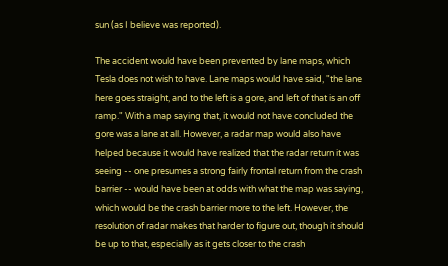sun (as I believe was reported).

The accident would have been prevented by lane maps, which Tesla does not wish to have. Lane maps would have said, "the lane here goes straight, and to the left is a gore, and left of that is an off ramp." With a map saying that, it would not have concluded the gore was a lane at all. However, a radar map would also have helped because it would have realized that the radar return it was seeing -- one presumes a strong fairly frontal return from the crash barrier -- would have been at odds with what the map was saying, which would be the crash barrier more to the left. However, the resolution of radar makes that harder to figure out, though it should be up to that, especially as it gets closer to the crash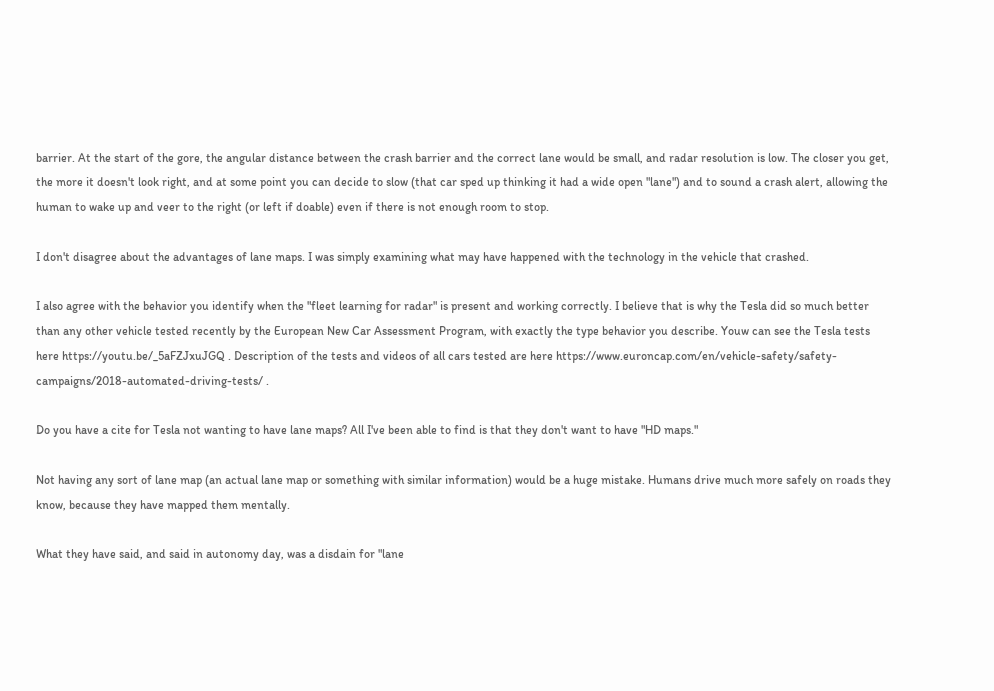barrier. At the start of the gore, the angular distance between the crash barrier and the correct lane would be small, and radar resolution is low. The closer you get, the more it doesn't look right, and at some point you can decide to slow (that car sped up thinking it had a wide open "lane") and to sound a crash alert, allowing the human to wake up and veer to the right (or left if doable) even if there is not enough room to stop.

I don't disagree about the advantages of lane maps. I was simply examining what may have happened with the technology in the vehicle that crashed.

I also agree with the behavior you identify when the "fleet learning for radar" is present and working correctly. I believe that is why the Tesla did so much better than any other vehicle tested recently by the European New Car Assessment Program, with exactly the type behavior you describe. Youw can see the Tesla tests here https://youtu.be/_5aFZJxuJGQ . Description of the tests and videos of all cars tested are here https://www.euroncap.com/en/vehicle-safety/safety-campaigns/2018-automated-driving-tests/ .

Do you have a cite for Tesla not wanting to have lane maps? All I've been able to find is that they don't want to have "HD maps."

Not having any sort of lane map (an actual lane map or something with similar information) would be a huge mistake. Humans drive much more safely on roads they know, because they have mapped them mentally.

What they have said, and said in autonomy day, was a disdain for "lane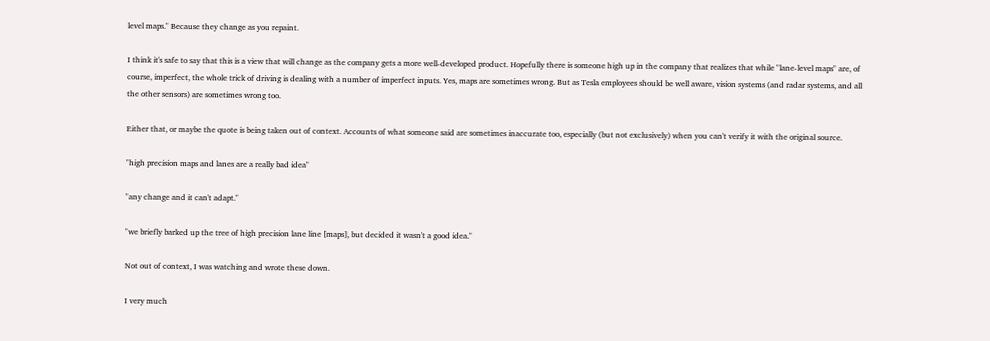level maps." Because they change as you repaint.

I think it's safe to say that this is a view that will change as the company gets a more well-developed product. Hopefully there is someone high up in the company that realizes that while "lane-level maps" are, of course, imperfect, the whole trick of driving is dealing with a number of imperfect inputs. Yes, maps are sometimes wrong. But as Tesla employees should be well aware, vision systems (and radar systems, and all the other sensors) are sometimes wrong too.

Either that, or maybe the quote is being taken out of context. Accounts of what someone said are sometimes inaccurate too, especially (but not exclusively) when you can't verify it with the original source.

"high precision maps and lanes are a really bad idea"

"any change and it can't adapt."

"we briefly barked up the tree of high precision lane line [maps], but decided it wasn't a good idea."

Not out of context, I was watching and wrote these down.

I very much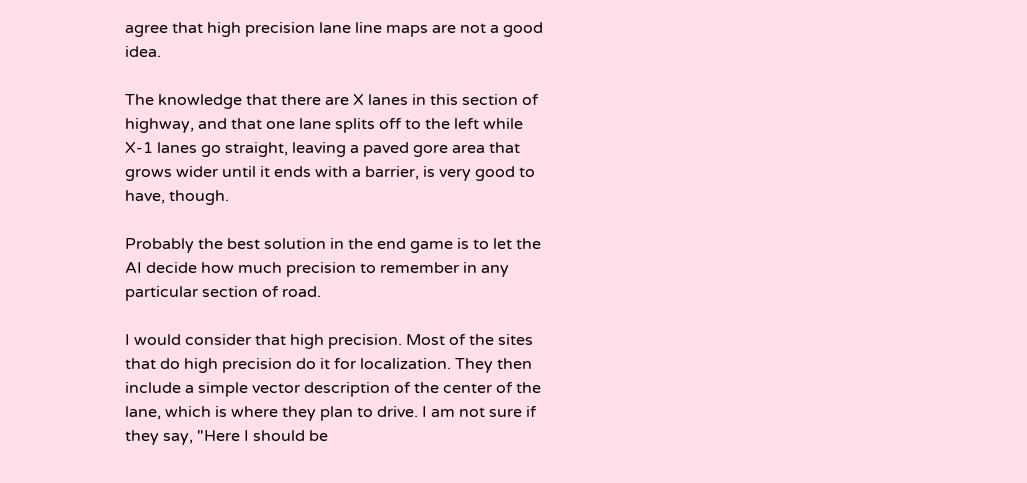agree that high precision lane line maps are not a good idea.

The knowledge that there are X lanes in this section of highway, and that one lane splits off to the left while X-1 lanes go straight, leaving a paved gore area that grows wider until it ends with a barrier, is very good to have, though.

Probably the best solution in the end game is to let the AI decide how much precision to remember in any particular section of road.

I would consider that high precision. Most of the sites that do high precision do it for localization. They then include a simple vector description of the center of the lane, which is where they plan to drive. I am not sure if they say, "Here I should be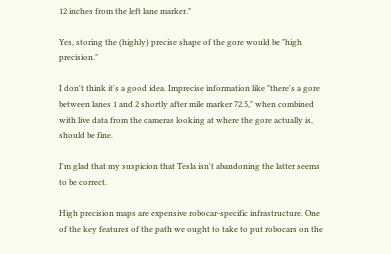12 inches from the left lane marker."

Yes, storing the (highly) precise shape of the gore would be "high precision."

I don't think it's a good idea. Imprecise information like "there's a gore between lanes 1 and 2 shortly after mile marker 72.5," when combined with live data from the cameras looking at where the gore actually is, should be fine.

I'm glad that my suspicion that Tesla isn't abandoning the latter seems to be correct.

High precision maps are expensive robocar-specific infrastructure. One of the key features of the path we ought to take to put robocars on the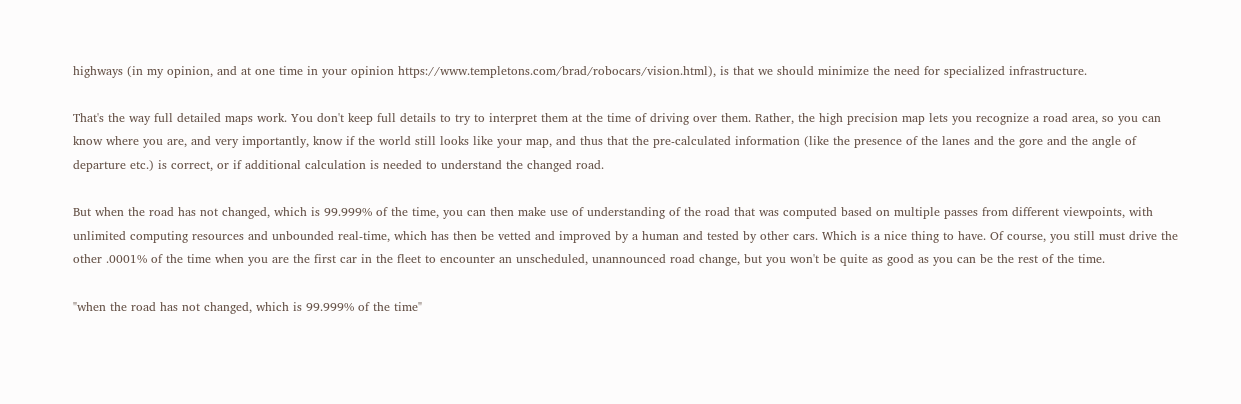highways (in my opinion, and at one time in your opinion https://www.templetons.com/brad/robocars/vision.html), is that we should minimize the need for specialized infrastructure.

That's the way full detailed maps work. You don't keep full details to try to interpret them at the time of driving over them. Rather, the high precision map lets you recognize a road area, so you can know where you are, and very importantly, know if the world still looks like your map, and thus that the pre-calculated information (like the presence of the lanes and the gore and the angle of departure etc.) is correct, or if additional calculation is needed to understand the changed road.

But when the road has not changed, which is 99.999% of the time, you can then make use of understanding of the road that was computed based on multiple passes from different viewpoints, with unlimited computing resources and unbounded real-time, which has then be vetted and improved by a human and tested by other cars. Which is a nice thing to have. Of course, you still must drive the other .0001% of the time when you are the first car in the fleet to encounter an unscheduled, unannounced road change, but you won't be quite as good as you can be the rest of the time.

"when the road has not changed, which is 99.999% of the time"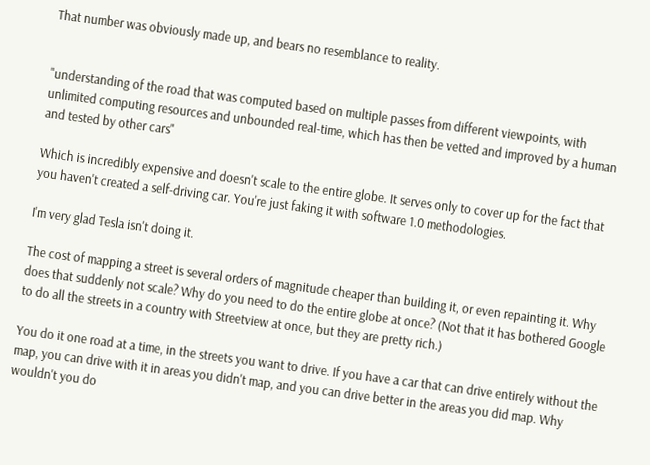That number was obviously made up, and bears no resemblance to reality.


"understanding of the road that was computed based on multiple passes from different viewpoints, with unlimited computing resources and unbounded real-time, which has then be vetted and improved by a human and tested by other cars"

Which is incredibly expensive and doesn't scale to the entire globe. It serves only to cover up for the fact that you haven't created a self-driving car. You're just faking it with software 1.0 methodologies.

I'm very glad Tesla isn't doing it.

The cost of mapping a street is several orders of magnitude cheaper than building it, or even repainting it. Why does that suddenly not scale? Why do you need to do the entire globe at once? (Not that it has bothered Google to do all the streets in a country with Streetview at once, but they are pretty rich.)

You do it one road at a time, in the streets you want to drive. If you have a car that can drive entirely without the map, you can drive with it in areas you didn't map, and you can drive better in the areas you did map. Why wouldn't you do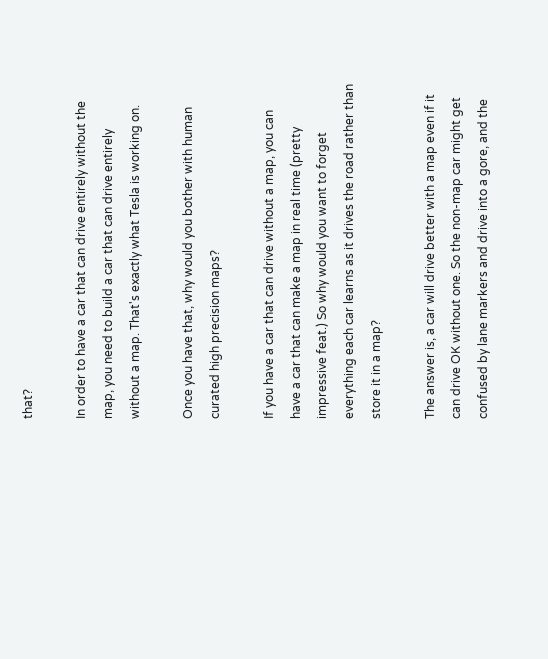that?

In order to have a car that can drive entirely without the map, you need to build a car that can drive entirely without a map. That's exactly what Tesla is working on.

Once you have that, why would you bother with human curated high precision maps?

If you have a car that can drive without a map, you can have a car that can make a map in real time (pretty impressive feat.) So why would you want to forget everything each car learns as it drives the road rather than store it in a map?

The answer is, a car will drive better with a map even if it can drive OK without one. So the non-map car might get confused by lane markers and drive into a gore, and the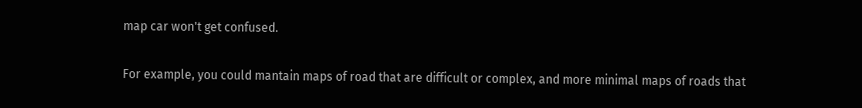map car won't get confused.

For example, you could mantain maps of road that are difficult or complex, and more minimal maps of roads that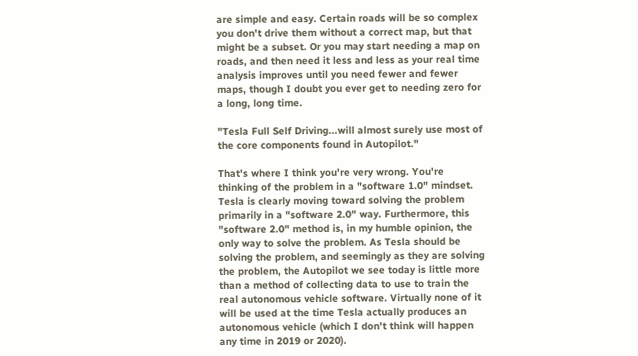are simple and easy. Certain roads will be so complex you don't drive them without a correct map, but that might be a subset. Or you may start needing a map on roads, and then need it less and less as your real time analysis improves until you need fewer and fewer maps, though I doubt you ever get to needing zero for a long, long time.

"Tesla Full Self Driving...will almost surely use most of the core components found in Autopilot."

That's where I think you're very wrong. You're thinking of the problem in a "software 1.0" mindset. Tesla is clearly moving toward solving the problem primarily in a "software 2.0" way. Furthermore, this "software 2.0" method is, in my humble opinion, the only way to solve the problem. As Tesla should be solving the problem, and seemingly as they are solving the problem, the Autopilot we see today is little more than a method of collecting data to use to train the real autonomous vehicle software. Virtually none of it will be used at the time Tesla actually produces an autonomous vehicle (which I don't think will happen any time in 2019 or 2020).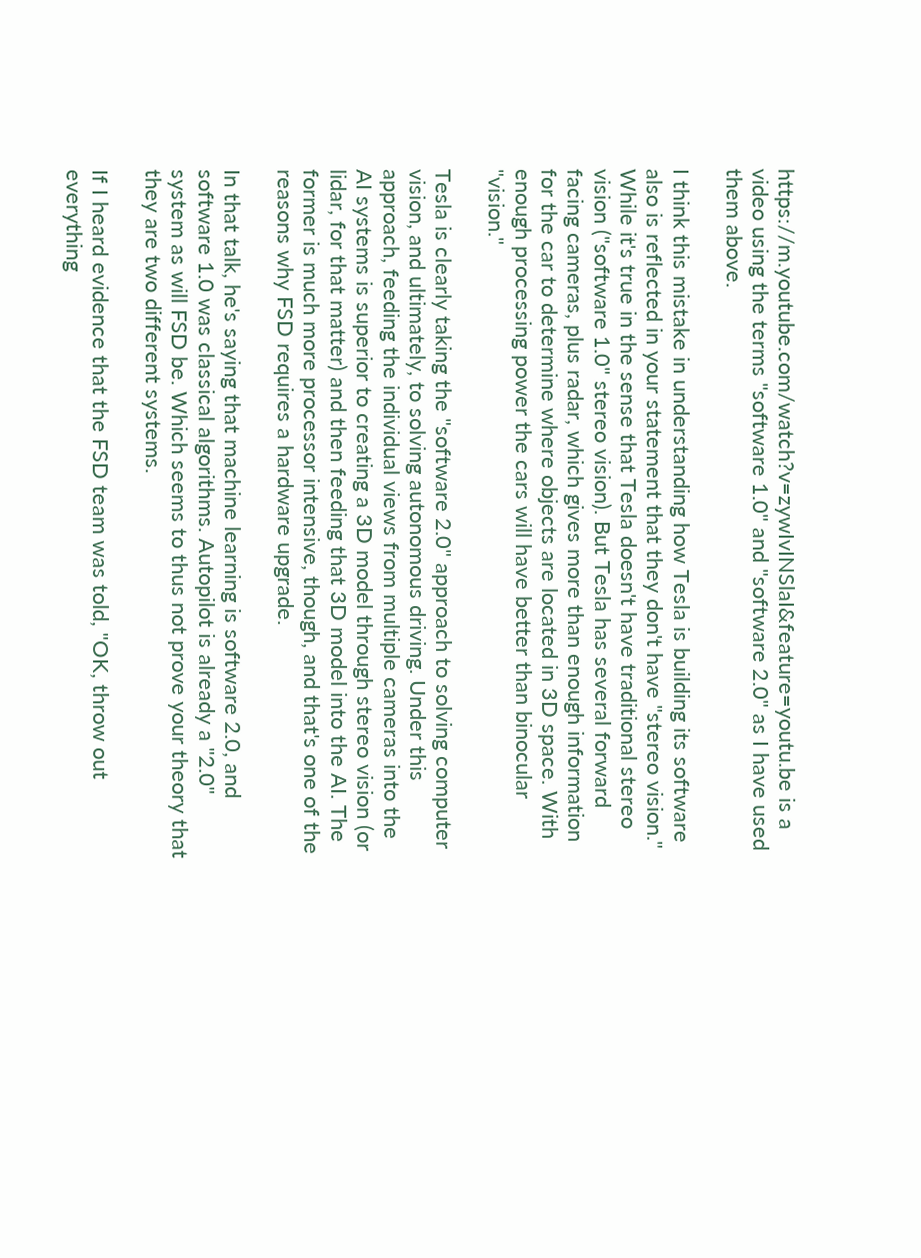https://m.youtube.com/watch?v=zywIvINSlaI&feature=youtu.be is a video using the terms "software 1.0" and "software 2.0" as I have used them above.

I think this mistake in understanding how Tesla is building its software also is reflected in your statement that they don't have "stereo vision." While it's true in the sense that Tesla doesn't have traditional stereo vision ("software 1.0" stereo vision). But Tesla has several forward facing cameras, plus radar, which gives more than enough information for the car to determine where objects are located in 3D space. With enough processing power the cars will have better than binocular "vision."

Tesla is clearly taking the "software 2.0" approach to solving computer vision, and ultimately, to solving autonomous driving. Under this approach, feeding the individual views from multiple cameras into the AI systems is superior to creating a 3D model through stereo vision (or lidar, for that matter) and then feeding that 3D model into the AI. The former is much more processor intensive, though, and that's one of the reasons why FSD requires a hardware upgrade.

In that talk, he's saying that machine learning is software 2.0, and software 1.0 was classical algorithms. Autopilot is already a "2.0" system as will FSD be. Which seems to thus not prove your theory that they are two different systems.

If I heard evidence that the FSD team was told, "OK, throw out everything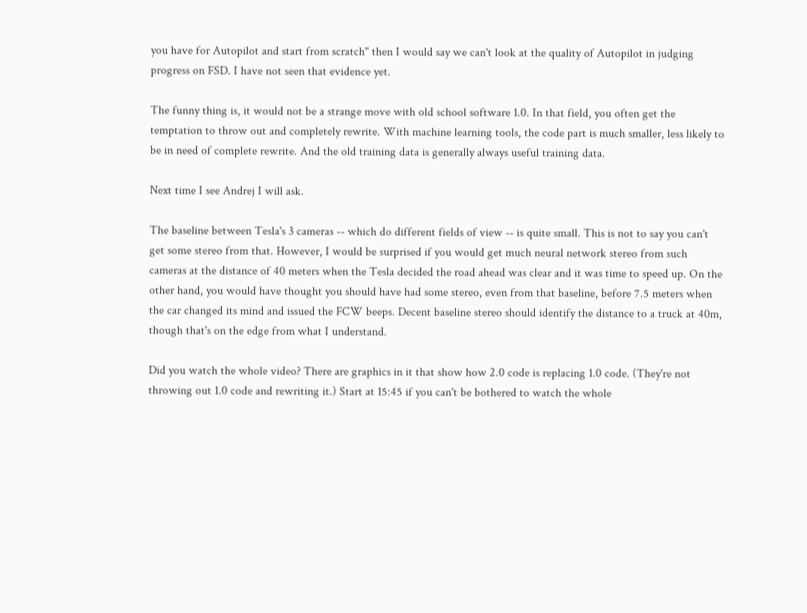you have for Autopilot and start from scratch" then I would say we can't look at the quality of Autopilot in judging progress on FSD. I have not seen that evidence yet.

The funny thing is, it would not be a strange move with old school software 1.0. In that field, you often get the temptation to throw out and completely rewrite. With machine learning tools, the code part is much smaller, less likely to be in need of complete rewrite. And the old training data is generally always useful training data.

Next time I see Andrej I will ask.

The baseline between Tesla's 3 cameras -- which do different fields of view -- is quite small. This is not to say you can't get some stereo from that. However, I would be surprised if you would get much neural network stereo from such cameras at the distance of 40 meters when the Tesla decided the road ahead was clear and it was time to speed up. On the other hand, you would have thought you should have had some stereo, even from that baseline, before 7.5 meters when the car changed its mind and issued the FCW beeps. Decent baseline stereo should identify the distance to a truck at 40m, though that's on the edge from what I understand.

Did you watch the whole video? There are graphics in it that show how 2.0 code is replacing 1.0 code. (They're not throwing out 1.0 code and rewriting it.) Start at 15:45 if you can't be bothered to watch the whole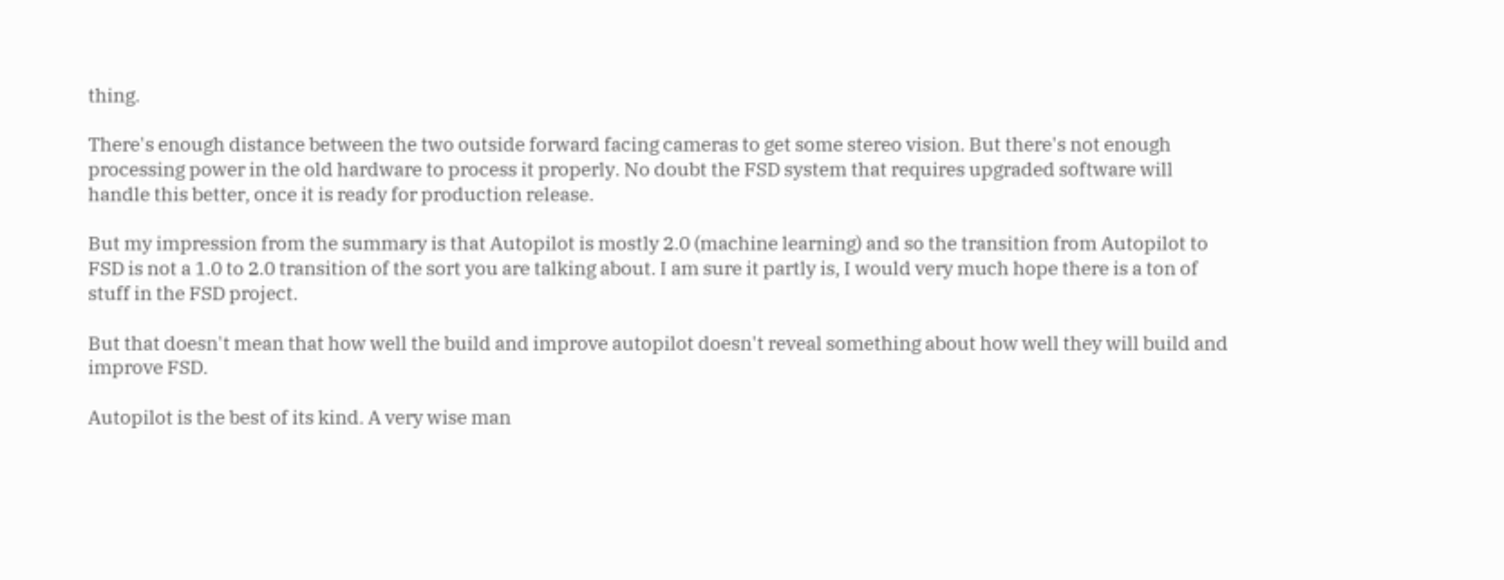thing.

There's enough distance between the two outside forward facing cameras to get some stereo vision. But there's not enough processing power in the old hardware to process it properly. No doubt the FSD system that requires upgraded software will handle this better, once it is ready for production release.

But my impression from the summary is that Autopilot is mostly 2.0 (machine learning) and so the transition from Autopilot to FSD is not a 1.0 to 2.0 transition of the sort you are talking about. I am sure it partly is, I would very much hope there is a ton of stuff in the FSD project.

But that doesn't mean that how well the build and improve autopilot doesn't reveal something about how well they will build and improve FSD.

Autopilot is the best of its kind. A very wise man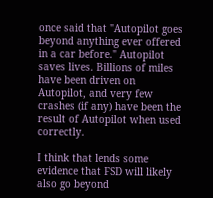once said that "Autopilot goes beyond anything ever offered in a car before." Autopilot saves lives. Billions of miles have been driven on Autopilot, and very few crashes (if any) have been the result of Autopilot when used correctly.

I think that lends some evidence that FSD will likely also go beyond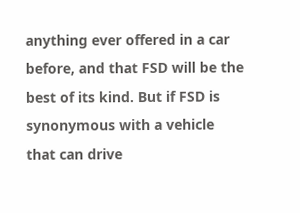anything ever offered in a car before, and that FSD will be the best of its kind. But if FSD is synonymous with a vehicle that can drive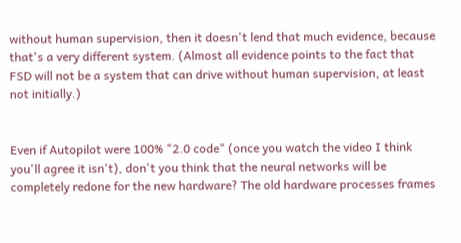without human supervision, then it doesn't lend that much evidence, because that's a very different system. (Almost all evidence points to the fact that FSD will not be a system that can drive without human supervision, at least not initially.)


Even if Autopilot were 100% "2.0 code" (once you watch the video I think you'll agree it isn't), don't you think that the neural networks will be completely redone for the new hardware? The old hardware processes frames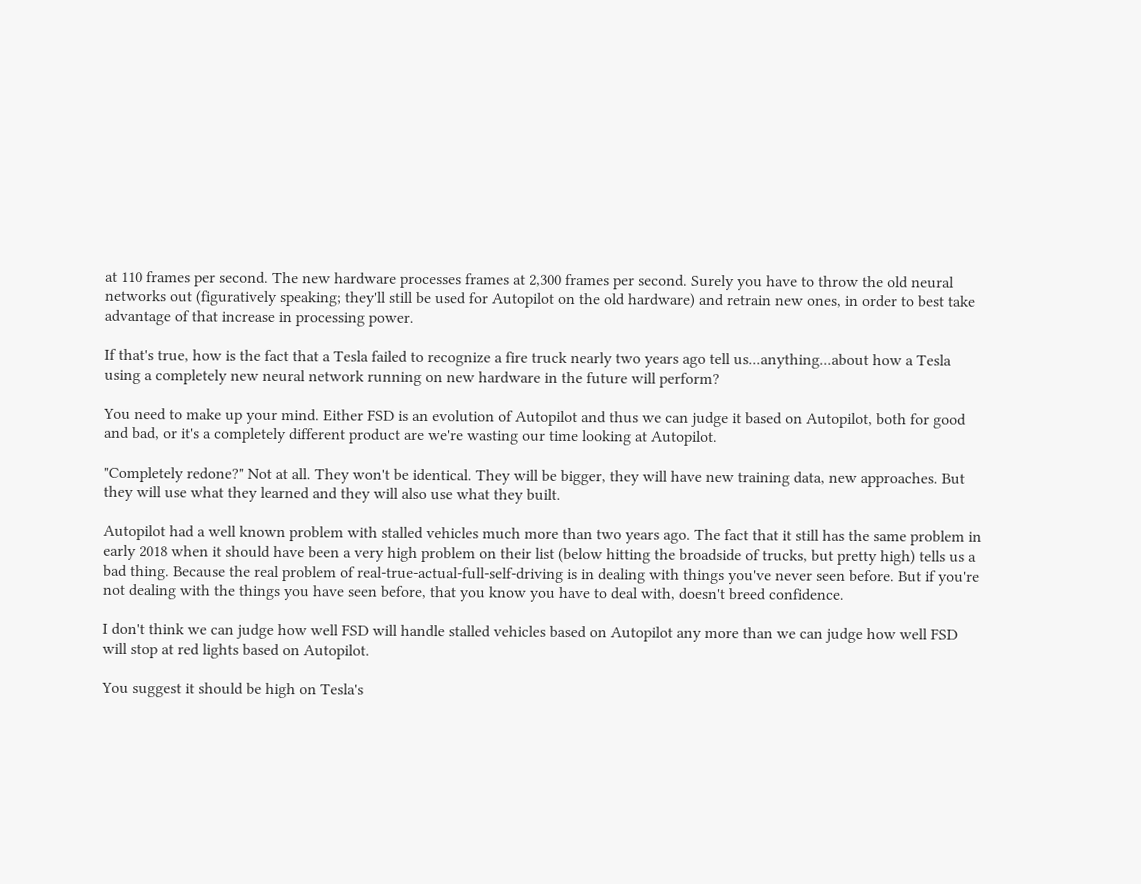at 110 frames per second. The new hardware processes frames at 2,300 frames per second. Surely you have to throw the old neural networks out (figuratively speaking; they'll still be used for Autopilot on the old hardware) and retrain new ones, in order to best take advantage of that increase in processing power.

If that's true, how is the fact that a Tesla failed to recognize a fire truck nearly two years ago tell us...anything...about how a Tesla using a completely new neural network running on new hardware in the future will perform?

You need to make up your mind. Either FSD is an evolution of Autopilot and thus we can judge it based on Autopilot, both for good and bad, or it's a completely different product are we're wasting our time looking at Autopilot.

"Completely redone?" Not at all. They won't be identical. They will be bigger, they will have new training data, new approaches. But they will use what they learned and they will also use what they built.

Autopilot had a well known problem with stalled vehicles much more than two years ago. The fact that it still has the same problem in early 2018 when it should have been a very high problem on their list (below hitting the broadside of trucks, but pretty high) tells us a bad thing. Because the real problem of real-true-actual-full-self-driving is in dealing with things you've never seen before. But if you're not dealing with the things you have seen before, that you know you have to deal with, doesn't breed confidence.

I don't think we can judge how well FSD will handle stalled vehicles based on Autopilot any more than we can judge how well FSD will stop at red lights based on Autopilot.

You suggest it should be high on Tesla's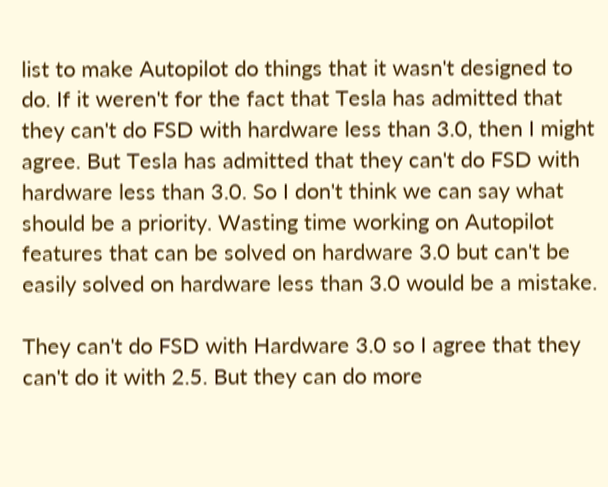list to make Autopilot do things that it wasn't designed to do. If it weren't for the fact that Tesla has admitted that they can't do FSD with hardware less than 3.0, then I might agree. But Tesla has admitted that they can't do FSD with hardware less than 3.0. So I don't think we can say what should be a priority. Wasting time working on Autopilot features that can be solved on hardware 3.0 but can't be easily solved on hardware less than 3.0 would be a mistake.

They can't do FSD with Hardware 3.0 so I agree that they can't do it with 2.5. But they can do more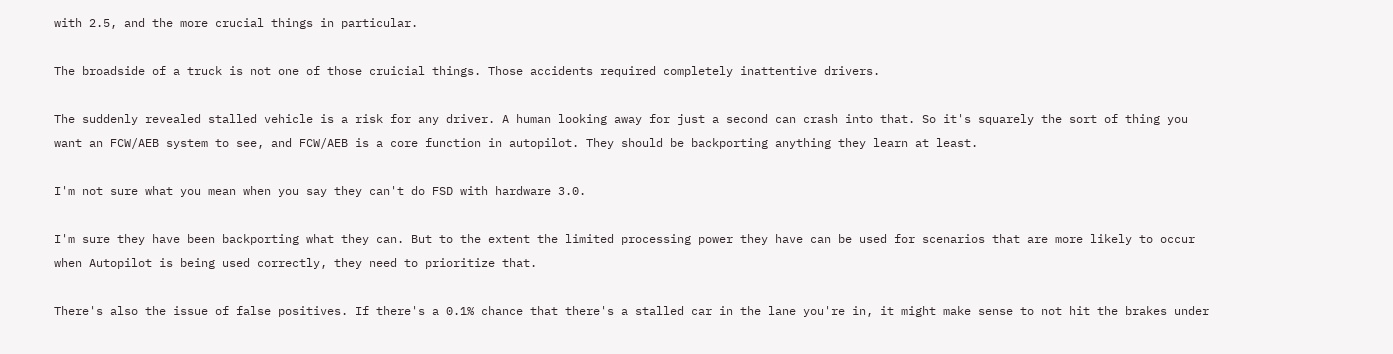with 2.5, and the more crucial things in particular.

The broadside of a truck is not one of those cruicial things. Those accidents required completely inattentive drivers.

The suddenly revealed stalled vehicle is a risk for any driver. A human looking away for just a second can crash into that. So it's squarely the sort of thing you want an FCW/AEB system to see, and FCW/AEB is a core function in autopilot. They should be backporting anything they learn at least.

I'm not sure what you mean when you say they can't do FSD with hardware 3.0.

I'm sure they have been backporting what they can. But to the extent the limited processing power they have can be used for scenarios that are more likely to occur when Autopilot is being used correctly, they need to prioritize that.

There's also the issue of false positives. If there's a 0.1% chance that there's a stalled car in the lane you're in, it might make sense to not hit the brakes under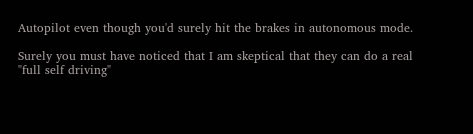Autopilot even though you'd surely hit the brakes in autonomous mode.

Surely you must have noticed that I am skeptical that they can do a real "full self driving"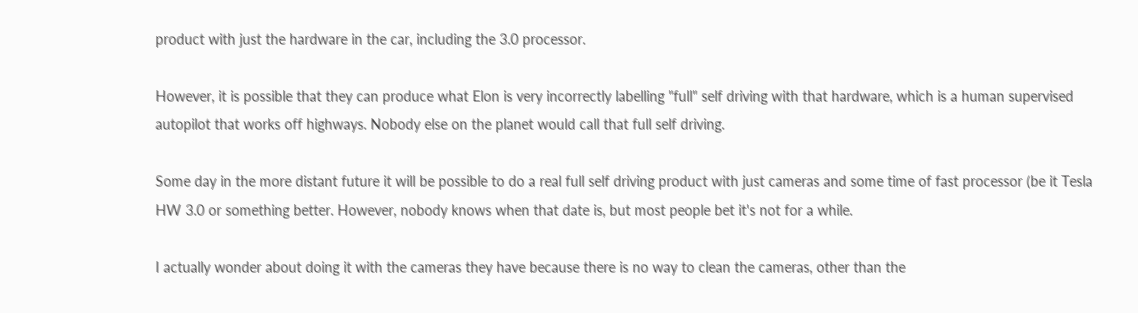product with just the hardware in the car, including the 3.0 processor.

However, it is possible that they can produce what Elon is very incorrectly labelling "full" self driving with that hardware, which is a human supervised autopilot that works off highways. Nobody else on the planet would call that full self driving.

Some day in the more distant future it will be possible to do a real full self driving product with just cameras and some time of fast processor (be it Tesla HW 3.0 or something better. However, nobody knows when that date is, but most people bet it's not for a while.

I actually wonder about doing it with the cameras they have because there is no way to clean the cameras, other than the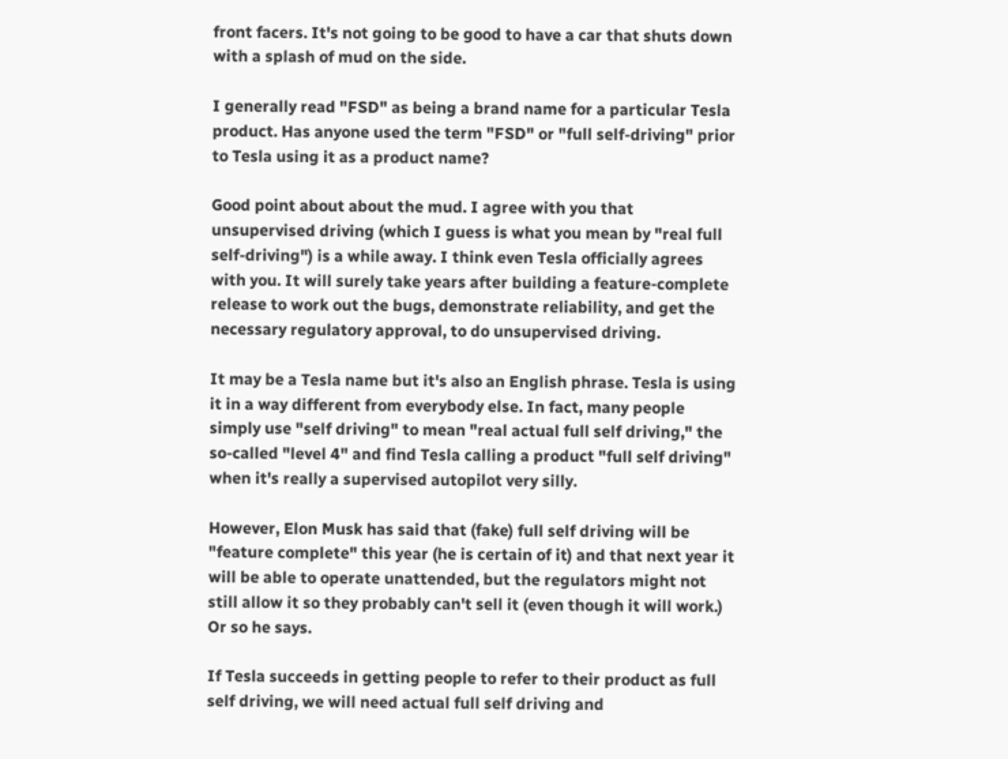front facers. It's not going to be good to have a car that shuts down with a splash of mud on the side.

I generally read "FSD" as being a brand name for a particular Tesla product. Has anyone used the term "FSD" or "full self-driving" prior to Tesla using it as a product name?

Good point about about the mud. I agree with you that unsupervised driving (which I guess is what you mean by "real full self-driving") is a while away. I think even Tesla officially agrees with you. It will surely take years after building a feature-complete release to work out the bugs, demonstrate reliability, and get the necessary regulatory approval, to do unsupervised driving.

It may be a Tesla name but it's also an English phrase. Tesla is using it in a way different from everybody else. In fact, many people simply use "self driving" to mean "real actual full self driving," the so-called "level 4" and find Tesla calling a product "full self driving" when it's really a supervised autopilot very silly.

However, Elon Musk has said that (fake) full self driving will be "feature complete" this year (he is certain of it) and that next year it will be able to operate unattended, but the regulators might not still allow it so they probably can't sell it (even though it will work.) Or so he says.

If Tesla succeeds in getting people to refer to their product as full self driving, we will need actual full self driving and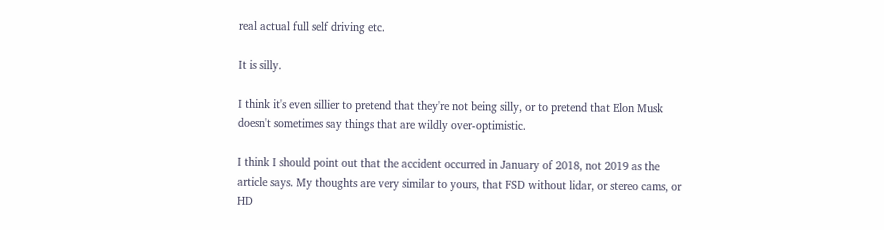real actual full self driving etc.

It is silly.

I think it's even sillier to pretend that they're not being silly, or to pretend that Elon Musk doesn't sometimes say things that are wildly over-optimistic.

I think I should point out that the accident occurred in January of 2018, not 2019 as the article says. My thoughts are very similar to yours, that FSD without lidar, or stereo cams, or HD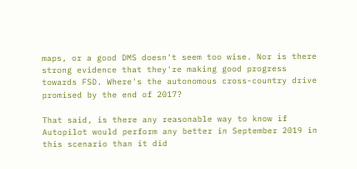maps, or a good DMS doesn't seem too wise. Nor is there strong evidence that they're making good progress towards FSD. Where's the autonomous cross-country drive promised by the end of 2017?

That said, is there any reasonable way to know if Autopilot would perform any better in September 2019 in this scenario than it did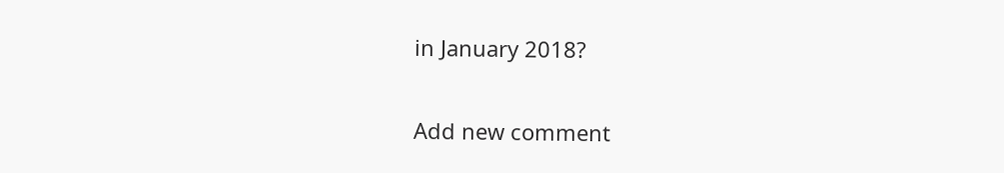in January 2018?

Add new comment